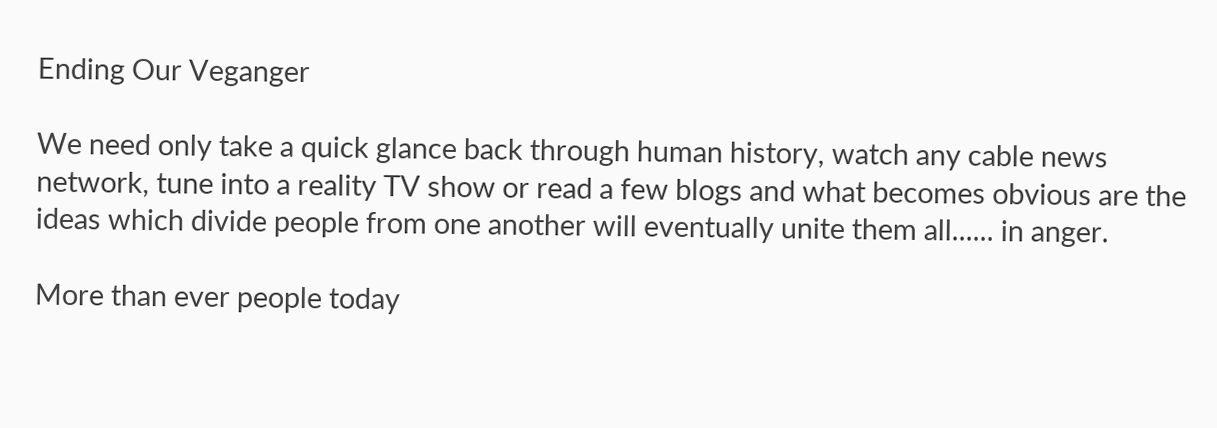Ending Our Veganger

We need only take a quick glance back through human history, watch any cable news network, tune into a reality TV show or read a few blogs and what becomes obvious are the ideas which divide people from one another will eventually unite them all...... in anger.

More than ever people today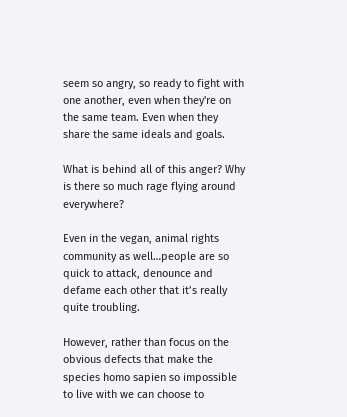seem so angry, so ready to fight with one another, even when they're on the same team. Even when they share the same ideals and goals.

What is behind all of this anger? Why is there so much rage flying around everywhere?

Even in the vegan, animal rights community as well…people are so quick to attack, denounce and defame each other that it’s really quite troubling.

However, rather than focus on the obvious defects that make the species homo sapien so impossible to live with we can choose to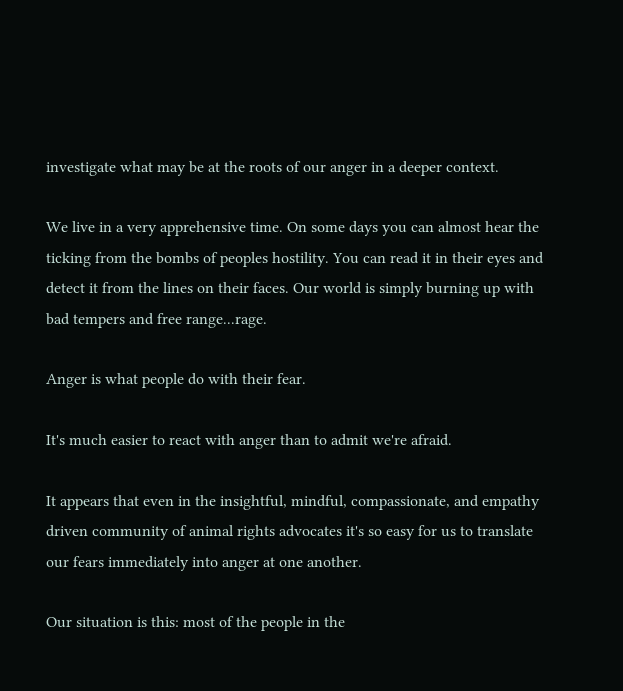investigate what may be at the roots of our anger in a deeper context.

We live in a very apprehensive time. On some days you can almost hear the ticking from the bombs of peoples hostility. You can read it in their eyes and detect it from the lines on their faces. Our world is simply burning up with bad tempers and free range...rage.

Anger is what people do with their fear.

It's much easier to react with anger than to admit we're afraid.

It appears that even in the insightful, mindful, compassionate, and empathy driven community of animal rights advocates it's so easy for us to translate our fears immediately into anger at one another.

Our situation is this: most of the people in the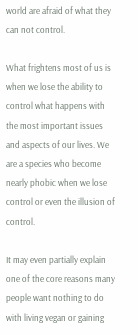world are afraid of what they can not control.

What frightens most of us is when we lose the ability to control what happens with the most important issues and aspects of our lives. We are a species who become nearly phobic when we lose control or even the illusion of control.

It may even partially explain one of the core reasons many people want nothing to do with living vegan or gaining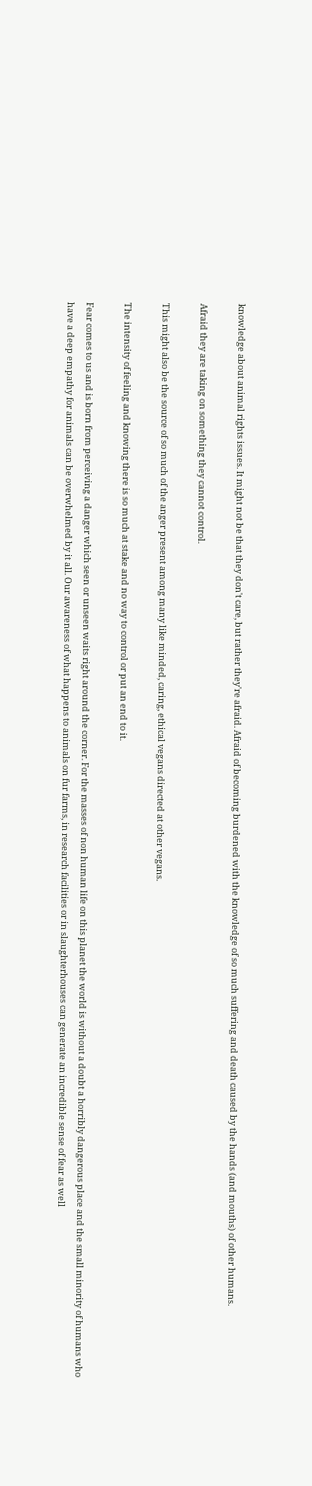knowledge about animal rights issues. It might not be that they don't care, but rather they're afraid. Afraid of becoming burdened with the knowledge of so much suffering and death caused by the hands (and mouths) of other humans.

Afraid they are taking on something they cannot control.

This might also be the source of so much of the anger present among many like minded, caring, ethical vegans directed at other vegans.

The intensity of feeling and knowing there is so much at stake and no way to control or put an end to it.

Fear comes to us and is born from perceiving a danger which seen or unseen waits right around the corner. For the masses of non human life on this planet the world is without a doubt a horribly dangerous place and the small minority of humans who have a deep empathy for animals can be overwhelmed by it all. Our awareness of what happens to animals on fur farms, in research facilities or in slaughterhouses can generate an incredible sense of fear as well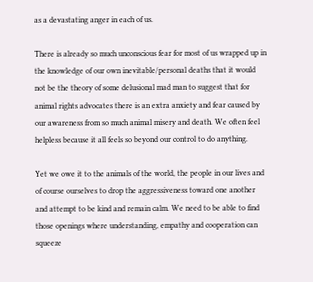as a devastating anger in each of us.

There is already so much unconscious fear for most of us wrapped up in the knowledge of our own inevitable/personal deaths that it would not be the theory of some delusional mad man to suggest that for animal rights advocates there is an extra anxiety and fear caused by our awareness from so much animal misery and death. We often feel helpless because it all feels so beyond our control to do anything.

Yet we owe it to the animals of the world, the people in our lives and of course ourselves to drop the aggressiveness toward one another and attempt to be kind and remain calm. We need to be able to find those openings where understanding, empathy and cooperation can squeeze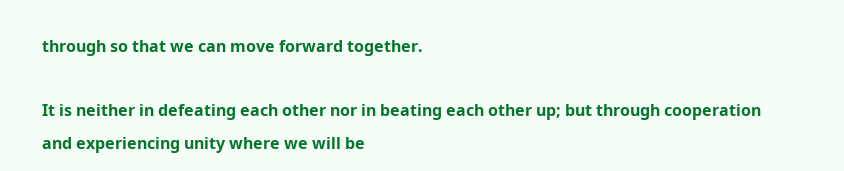through so that we can move forward together.

It is neither in defeating each other nor in beating each other up; but through cooperation and experiencing unity where we will be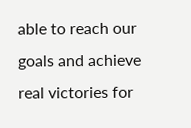able to reach our goals and achieve real victories for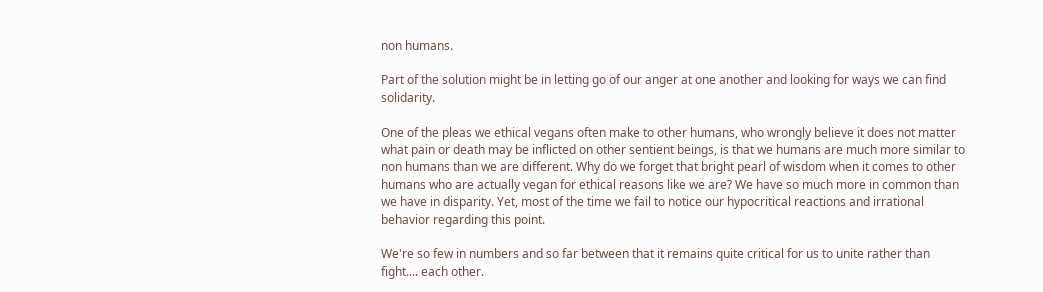non humans.

Part of the solution might be in letting go of our anger at one another and looking for ways we can find solidarity.

One of the pleas we ethical vegans often make to other humans, who wrongly believe it does not matter what pain or death may be inflicted on other sentient beings, is that we humans are much more similar to non humans than we are different. Why do we forget that bright pearl of wisdom when it comes to other humans who are actually vegan for ethical reasons like we are? We have so much more in common than we have in disparity. Yet, most of the time we fail to notice our hypocritical reactions and irrational behavior regarding this point.

We're so few in numbers and so far between that it remains quite critical for us to unite rather than fight.... each other.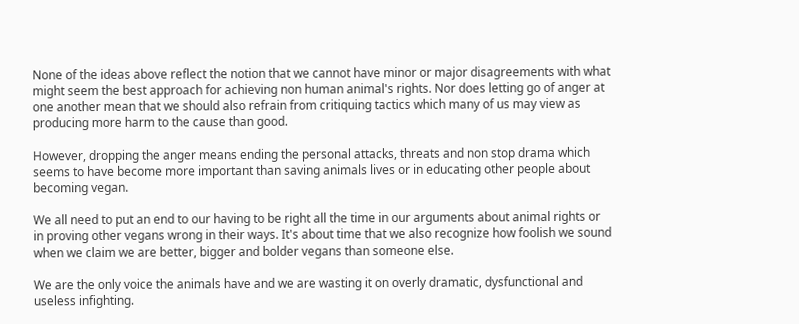None of the ideas above reflect the notion that we cannot have minor or major disagreements with what might seem the best approach for achieving non human animal's rights. Nor does letting go of anger at one another mean that we should also refrain from critiquing tactics which many of us may view as producing more harm to the cause than good.

However, dropping the anger means ending the personal attacks, threats and non stop drama which seems to have become more important than saving animals lives or in educating other people about becoming vegan.

We all need to put an end to our having to be right all the time in our arguments about animal rights or in proving other vegans wrong in their ways. It's about time that we also recognize how foolish we sound when we claim we are better, bigger and bolder vegans than someone else.

We are the only voice the animals have and we are wasting it on overly dramatic, dysfunctional and useless infighting.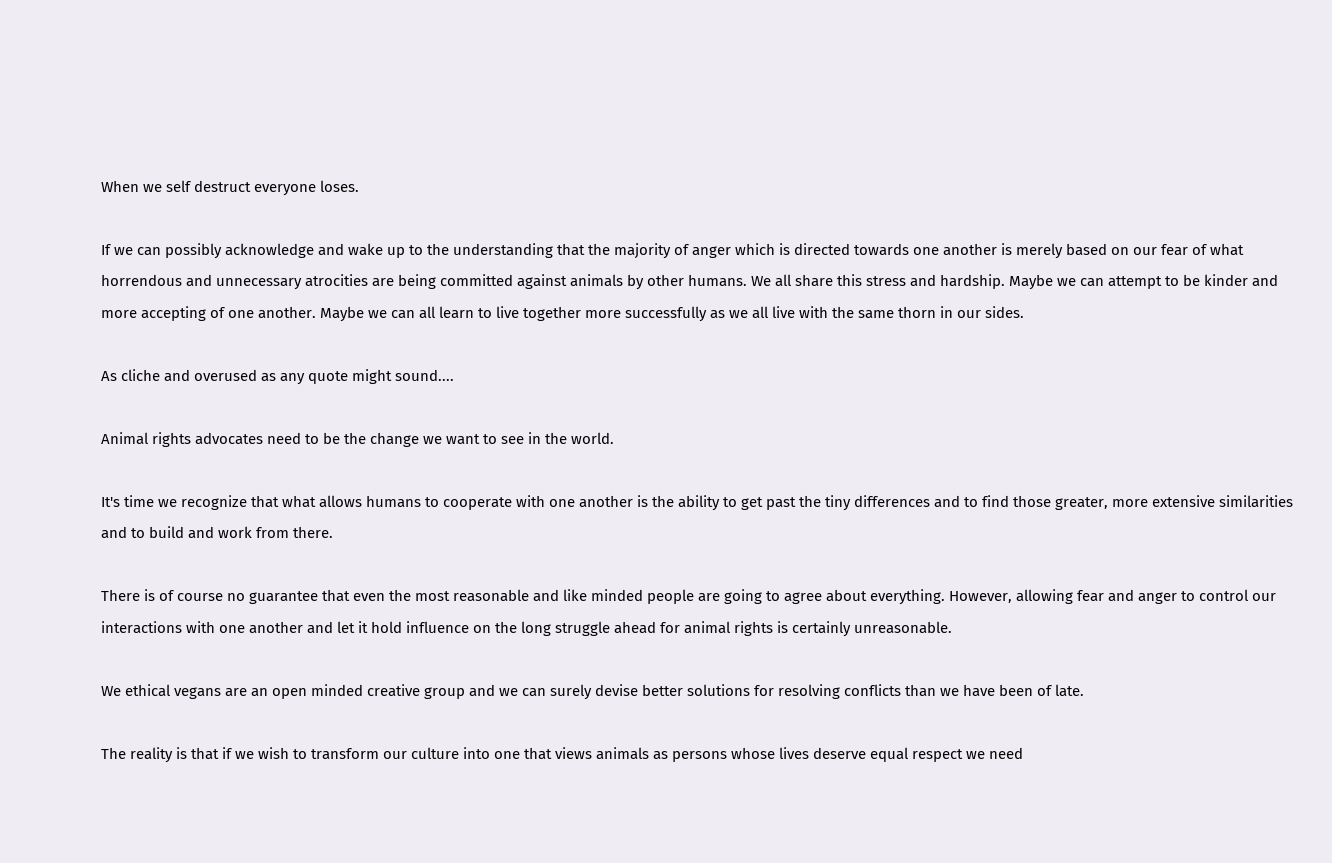When we self destruct everyone loses.

If we can possibly acknowledge and wake up to the understanding that the majority of anger which is directed towards one another is merely based on our fear of what horrendous and unnecessary atrocities are being committed against animals by other humans. We all share this stress and hardship. Maybe we can attempt to be kinder and more accepting of one another. Maybe we can all learn to live together more successfully as we all live with the same thorn in our sides.

As cliche and overused as any quote might sound....

Animal rights advocates need to be the change we want to see in the world.

It's time we recognize that what allows humans to cooperate with one another is the ability to get past the tiny differences and to find those greater, more extensive similarities and to build and work from there.

There is of course no guarantee that even the most reasonable and like minded people are going to agree about everything. However, allowing fear and anger to control our interactions with one another and let it hold influence on the long struggle ahead for animal rights is certainly unreasonable.

We ethical vegans are an open minded creative group and we can surely devise better solutions for resolving conflicts than we have been of late.

The reality is that if we wish to transform our culture into one that views animals as persons whose lives deserve equal respect we need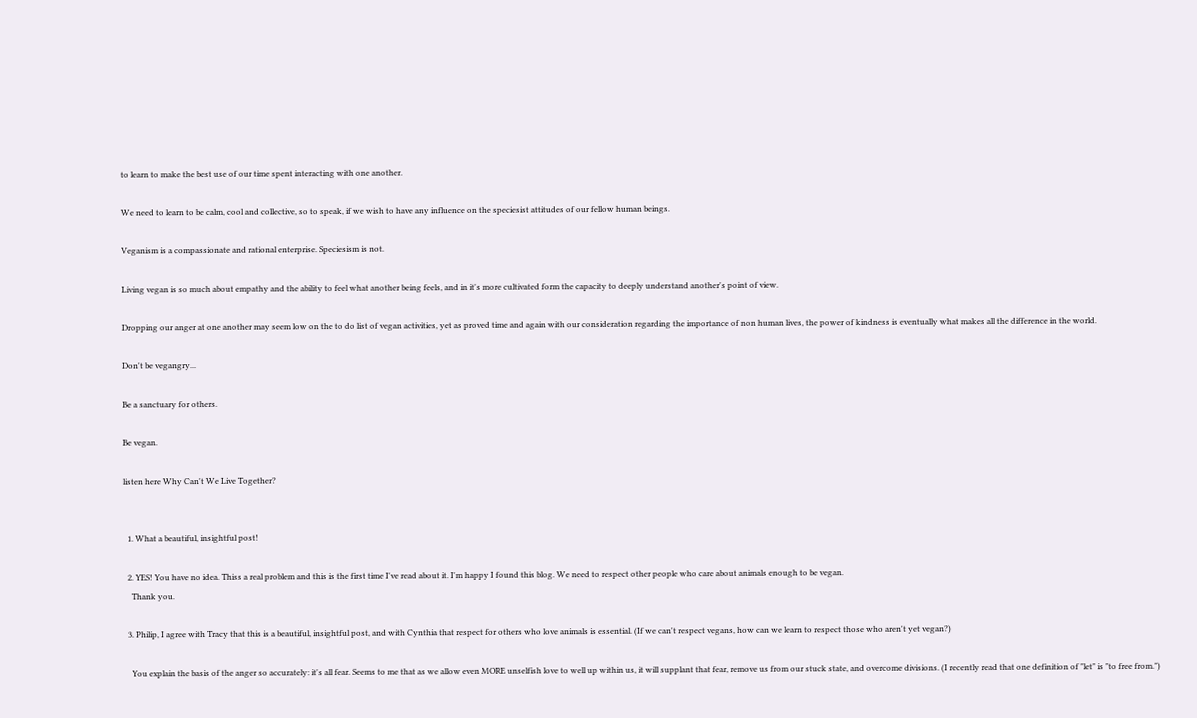to learn to make the best use of our time spent interacting with one another.

We need to learn to be calm, cool and collective, so to speak, if we wish to have any influence on the speciesist attitudes of our fellow human beings.

Veganism is a compassionate and rational enterprise. Speciesism is not.

Living vegan is so much about empathy and the ability to feel what another being feels, and in it's more cultivated form the capacity to deeply understand another's point of view.

Dropping our anger at one another may seem low on the to do list of vegan activities, yet as proved time and again with our consideration regarding the importance of non human lives, the power of kindness is eventually what makes all the difference in the world.

Don't be vegangry...

Be a sanctuary for others.

Be vegan.

listen here Why Can't We Live Together?


  1. What a beautiful, insightful post!

  2. YES! You have no idea. Thiss a real problem and this is the first time I've read about it. I'm happy I found this blog. We need to respect other people who care about animals enough to be vegan.
    Thank you.

  3. Philip, I agree with Tracy that this is a beautiful, insightful post, and with Cynthia that respect for others who love animals is essential. (If we can't respect vegans, how can we learn to respect those who aren't yet vegan?)

    You explain the basis of the anger so accurately: it's all fear. Seems to me that as we allow even MORE unselfish love to well up within us, it will supplant that fear, remove us from our stuck state, and overcome divisions. (I recently read that one definition of "let" is "to free from.")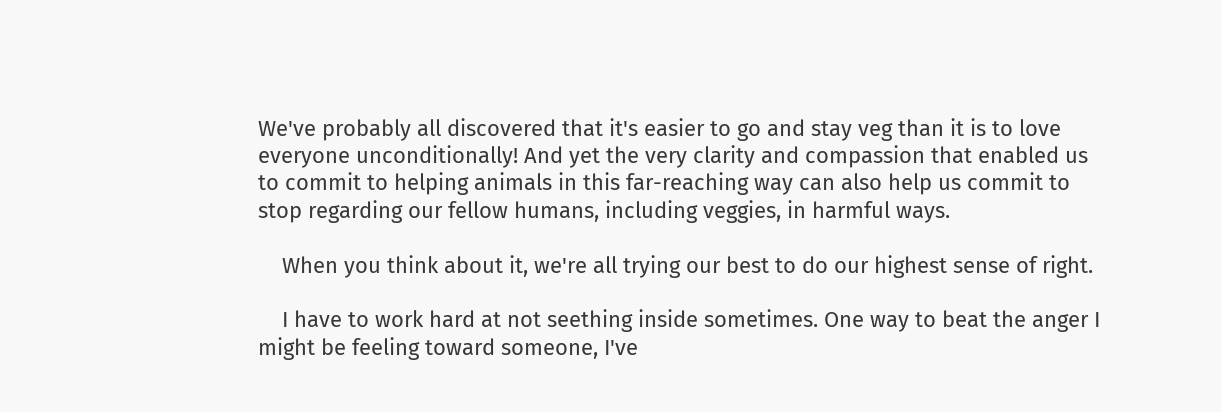We've probably all discovered that it's easier to go and stay veg than it is to love everyone unconditionally! And yet the very clarity and compassion that enabled us to commit to helping animals in this far-reaching way can also help us commit to stop regarding our fellow humans, including veggies, in harmful ways.

    When you think about it, we're all trying our best to do our highest sense of right.

    I have to work hard at not seething inside sometimes. One way to beat the anger I might be feeling toward someone, I've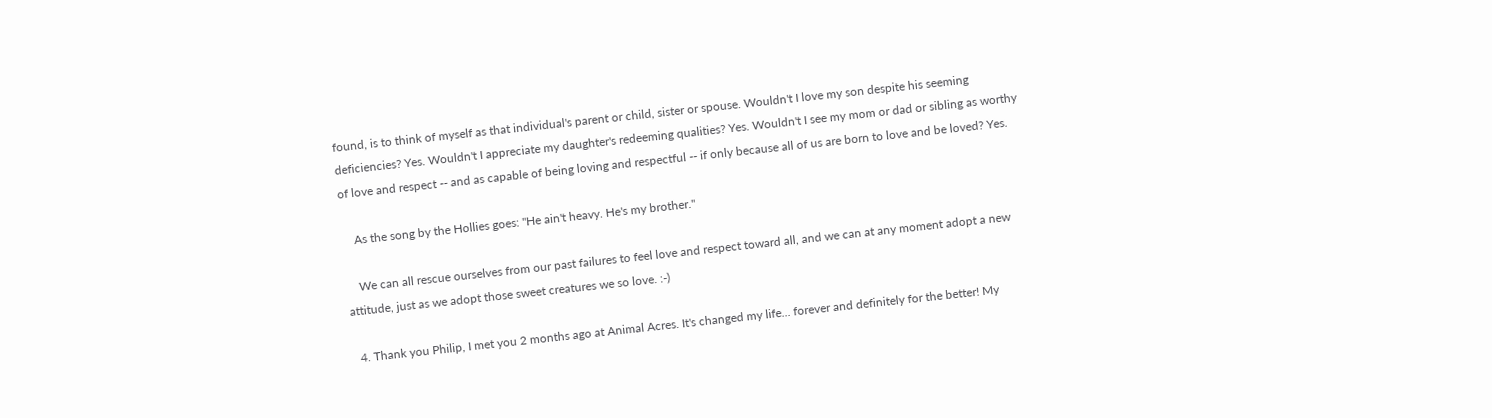found, is to think of myself as that individual's parent or child, sister or spouse. Wouldn't I love my son despite his seeming deficiencies? Yes. Wouldn't I appreciate my daughter's redeeming qualities? Yes. Wouldn't I see my mom or dad or sibling as worthy of love and respect -- and as capable of being loving and respectful -- if only because all of us are born to love and be loved? Yes.

    As the song by the Hollies goes: "He ain't heavy. He's my brother."

    We can all rescue ourselves from our past failures to feel love and respect toward all, and we can at any moment adopt a new attitude, just as we adopt those sweet creatures we so love. :-)

  4. Thank you Philip, I met you 2 months ago at Animal Acres. It's changed my life... forever and definitely for the better! My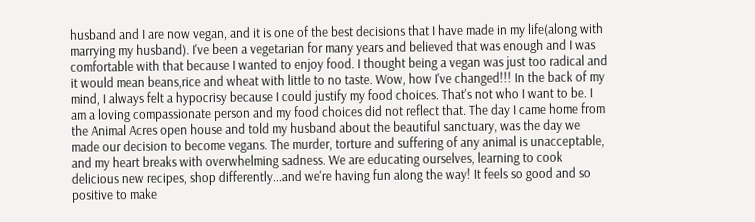husband and I are now vegan, and it is one of the best decisions that I have made in my life(along with marrying my husband). I've been a vegetarian for many years and believed that was enough and I was comfortable with that because I wanted to enjoy food. I thought being a vegan was just too radical and it would mean beans,rice and wheat with little to no taste. Wow, how I've changed!!! In the back of my mind, I always felt a hypocrisy because I could justify my food choices. That's not who I want to be. I am a loving compassionate person and my food choices did not reflect that. The day I came home from the Animal Acres open house and told my husband about the beautiful sanctuary, was the day we made our decision to become vegans. The murder, torture and suffering of any animal is unacceptable, and my heart breaks with overwhelming sadness. We are educating ourselves, learning to cook delicious new recipes, shop differently...and we're having fun along the way! It feels so good and so positive to make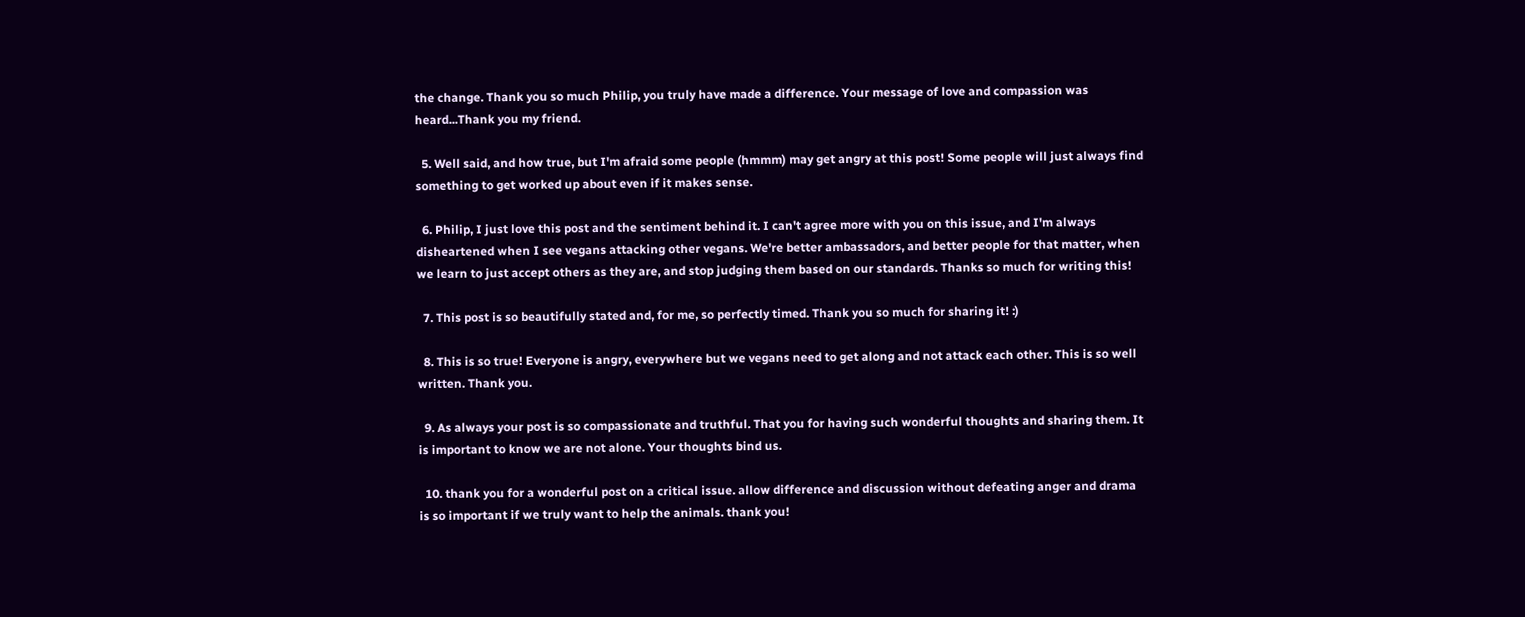the change. Thank you so much Philip, you truly have made a difference. Your message of love and compassion was heard...Thank you my friend.

  5. Well said, and how true, but I'm afraid some people (hmmm) may get angry at this post! Some people will just always find something to get worked up about even if it makes sense.

  6. Philip, I just love this post and the sentiment behind it. I can't agree more with you on this issue, and I'm always disheartened when I see vegans attacking other vegans. We're better ambassadors, and better people for that matter, when we learn to just accept others as they are, and stop judging them based on our standards. Thanks so much for writing this!

  7. This post is so beautifully stated and, for me, so perfectly timed. Thank you so much for sharing it! :)

  8. This is so true! Everyone is angry, everywhere but we vegans need to get along and not attack each other. This is so well written. Thank you.

  9. As always your post is so compassionate and truthful. That you for having such wonderful thoughts and sharing them. It is important to know we are not alone. Your thoughts bind us.

  10. thank you for a wonderful post on a critical issue. allow difference and discussion without defeating anger and drama is so important if we truly want to help the animals. thank you!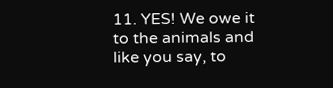11. YES! We owe it to the animals and like you say, to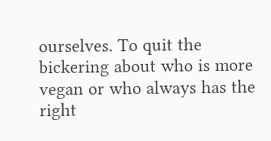ourselves. To quit the bickering about who is more vegan or who always has the right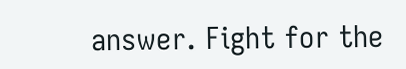answer. Fight for the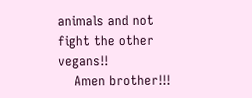animals and not fight the other vegans!!
    Amen brother!!!